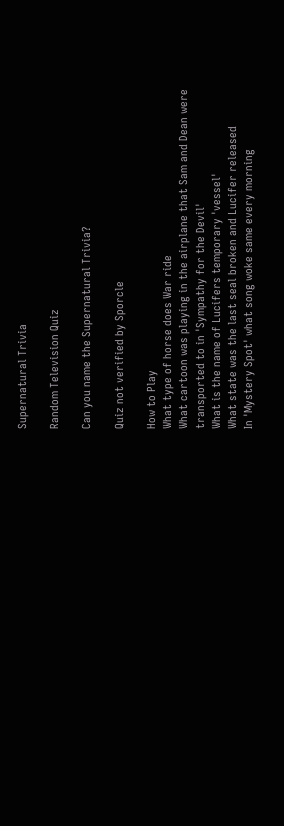Supernatural Trivia

Random Television Quiz

Can you name the Supernatural Trivia?

Quiz not verified by Sporcle

How to Play
What type of horse does War ride
What cartoon was playing in the airplane that Sam and Dean were transported to in 'Sympathy for the Devil'
What is the name of Lucifers temporary 'vessel'
What state was the last seal broken and Lucifer released
In 'Mystery Spot' what song woke same every morning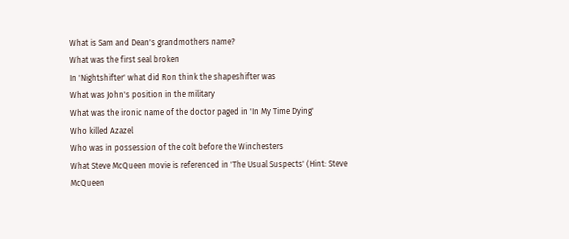What is Sam and Dean's grandmothers name?
What was the first seal broken
In 'Nightshifter' what did Ron think the shapeshifter was
What was John's position in the military
What was the ironic name of the doctor paged in 'In My Time Dying'
Who killed Azazel
Who was in possession of the colt before the Winchesters
What Steve McQueen movie is referenced in 'The Usual Suspects' (Hint: Steve McQueen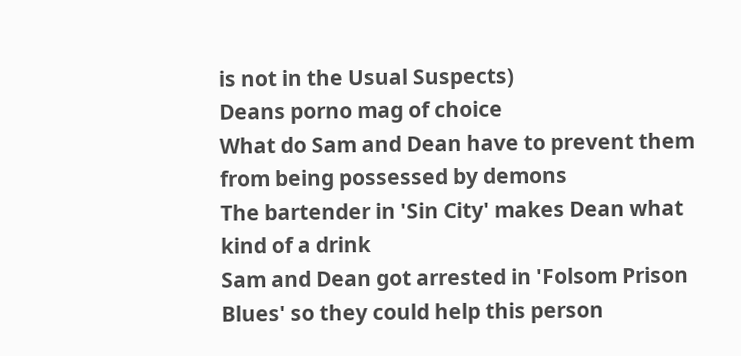is not in the Usual Suspects)
Deans porno mag of choice
What do Sam and Dean have to prevent them from being possessed by demons
The bartender in 'Sin City' makes Dean what kind of a drink
Sam and Dean got arrested in 'Folsom Prison Blues' so they could help this person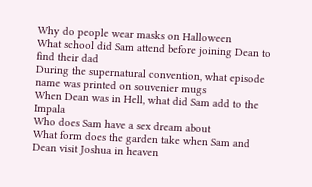Why do people wear masks on Halloween
What school did Sam attend before joining Dean to find their dad
During the supernatural convention, what episode name was printed on souvenier mugs
When Dean was in Hell, what did Sam add to the Impala
Who does Sam have a sex dream about
What form does the garden take when Sam and Dean visit Joshua in heaven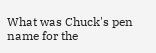What was Chuck's pen name for the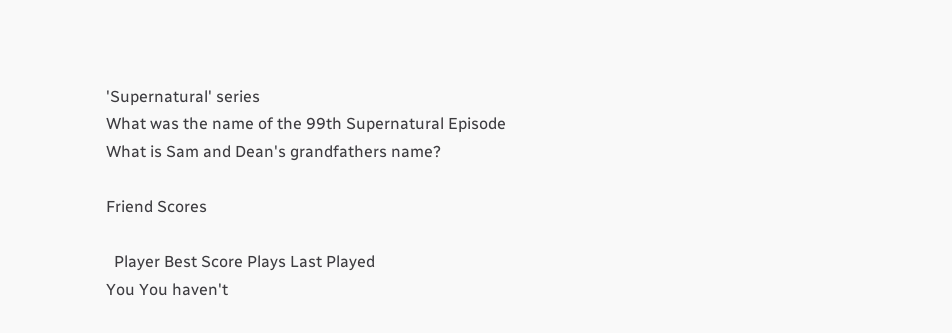'Supernatural' series
What was the name of the 99th Supernatural Episode
What is Sam and Dean's grandfathers name?

Friend Scores

  Player Best Score Plays Last Played
You You haven't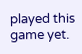played this game yet.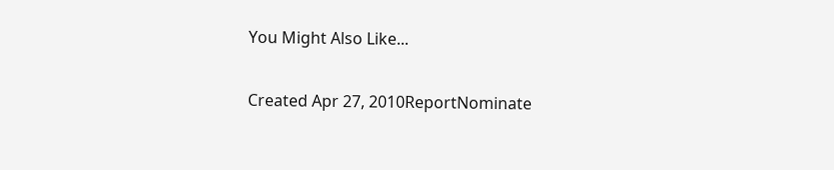You Might Also Like...


Created Apr 27, 2010ReportNominate